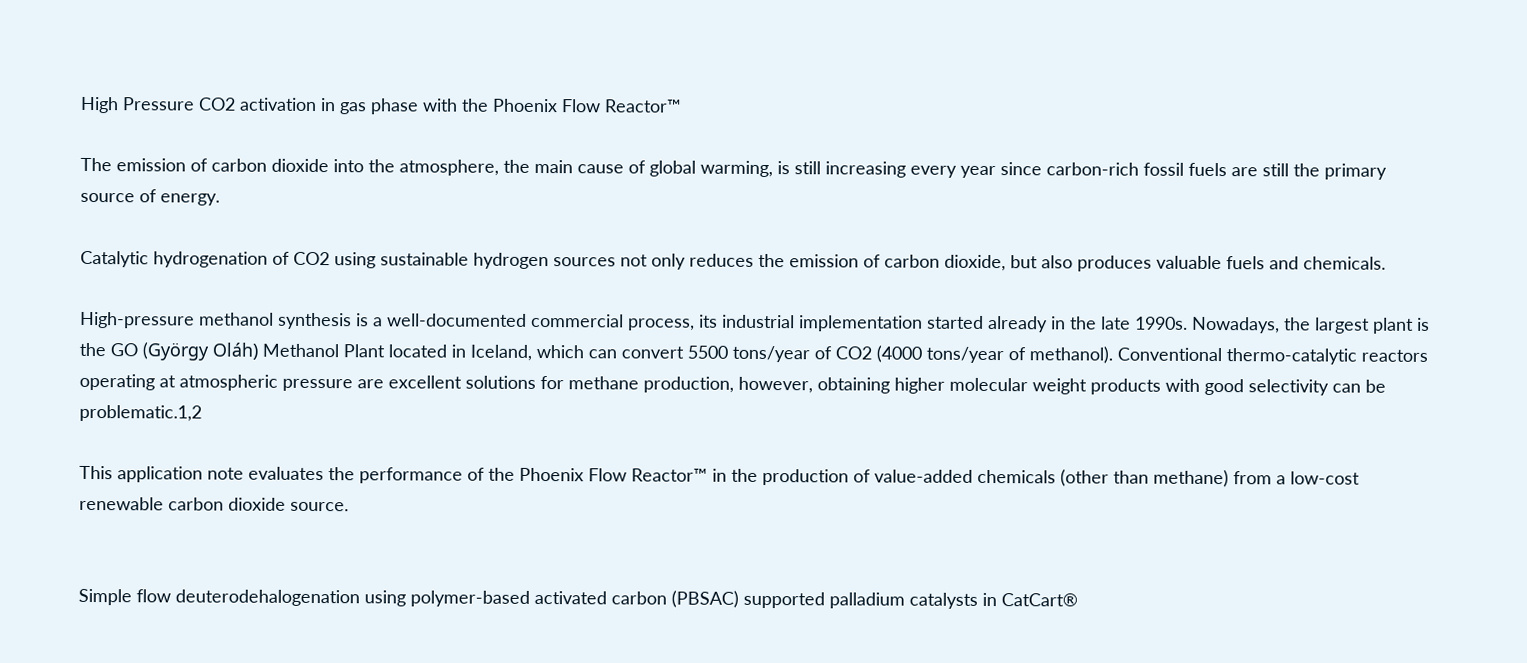High Pressure CO2 activation in gas phase with the Phoenix Flow Reactor™

The emission of carbon dioxide into the atmosphere, the main cause of global warming, is still increasing every year since carbon-rich fossil fuels are still the primary source of energy.

Catalytic hydrogenation of CO2 using sustainable hydrogen sources not only reduces the emission of carbon dioxide, but also produces valuable fuels and chemicals.

High-pressure methanol synthesis is a well-documented commercial process, its industrial implementation started already in the late 1990s. Nowadays, the largest plant is the GO (György Oláh) Methanol Plant located in Iceland, which can convert 5500 tons/year of CO2 (4000 tons/year of methanol). Conventional thermo-catalytic reactors operating at atmospheric pressure are excellent solutions for methane production, however, obtaining higher molecular weight products with good selectivity can be problematic.1,2

This application note evaluates the performance of the Phoenix Flow Reactor™ in the production of value-added chemicals (other than methane) from a low-cost renewable carbon dioxide source.


Simple flow deuterodehalogenation using polymer-based activated carbon (PBSAC) supported palladium catalysts in CatCart®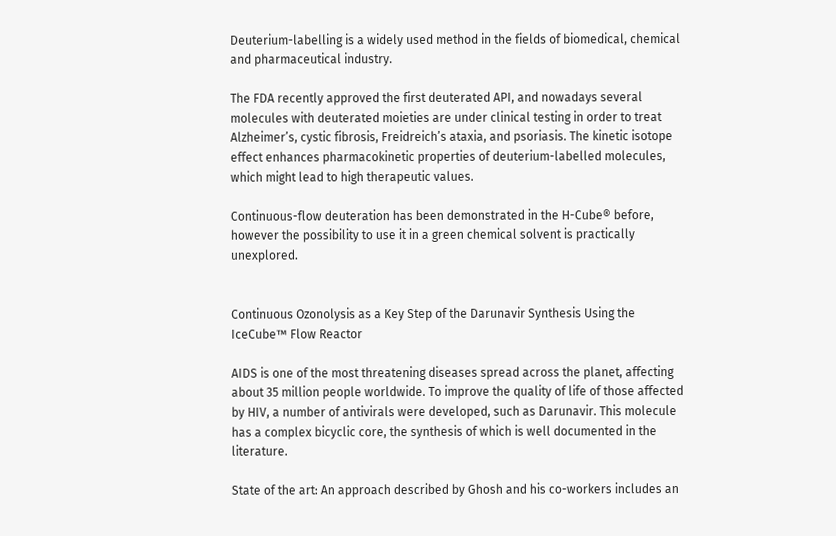Deuterium-labelling is a widely used method in the fields of biomedical, chemical and pharmaceutical industry.

The FDA recently approved the first deuterated API, and nowadays several molecules with deuterated moieties are under clinical testing in order to treat Alzheimer’s, cystic fibrosis, Freidreich’s ataxia, and psoriasis. The kinetic isotope effect enhances pharmacokinetic properties of deuterium-labelled molecules, which might lead to high therapeutic values.

Continuous-flow deuteration has been demonstrated in the H-Cube® before, however the possibility to use it in a green chemical solvent is practically unexplored.


Continuous Ozonolysis as a Key Step of the Darunavir Synthesis Using the IceCube™ Flow Reactor

AIDS is one of the most threatening diseases spread across the planet, affecting about 35 million people worldwide. To improve the quality of life of those affected by HIV, a number of antivirals were developed, such as Darunavir. This molecule has a complex bicyclic core, the synthesis of which is well documented in the literature.

State of the art: An approach described by Ghosh and his co-workers includes an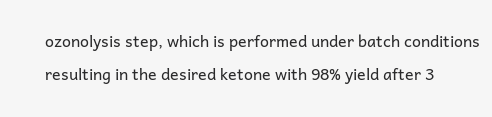ozonolysis step, which is performed under batch conditions resulting in the desired ketone with 98% yield after 3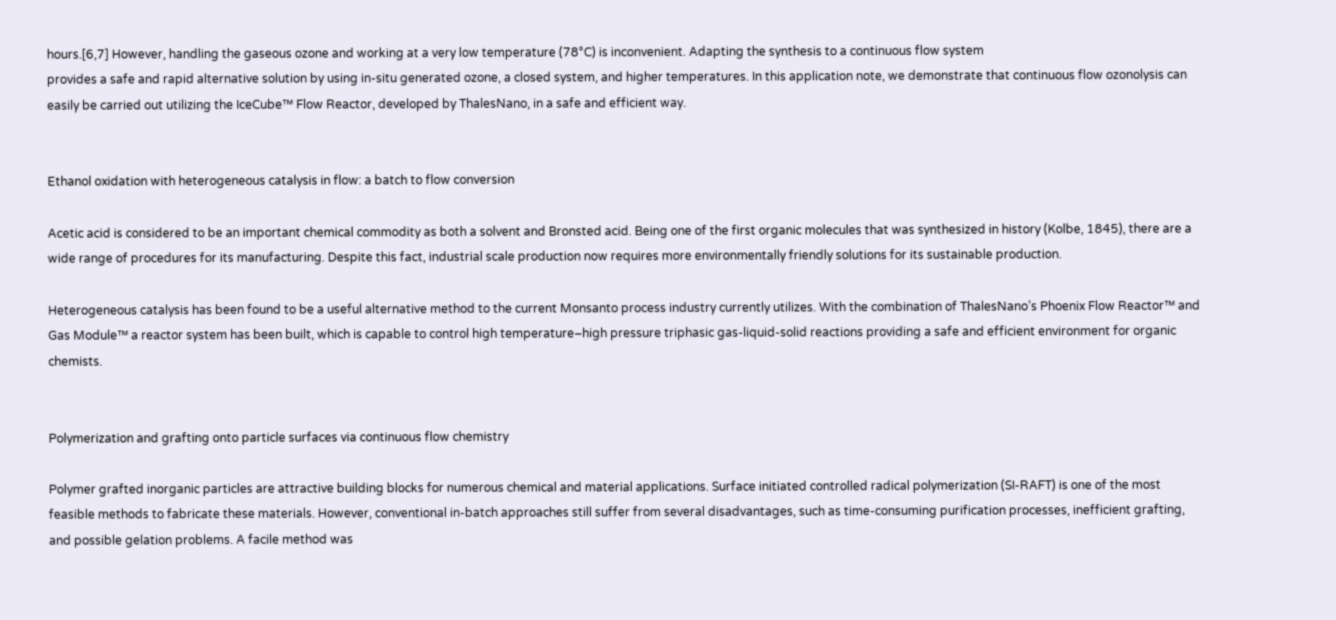hours.[6,7] However, handling the gaseous ozone and working at a very low temperature (78°C) is inconvenient. Adapting the synthesis to a continuous flow system
provides a safe and rapid alternative solution by using in-situ generated ozone, a closed system, and higher temperatures. In this application note, we demonstrate that continuous flow ozonolysis can easily be carried out utilizing the IceCube™ Flow Reactor, developed by ThalesNano, in a safe and efficient way.


Ethanol oxidation with heterogeneous catalysis in flow: a batch to flow conversion

Acetic acid is considered to be an important chemical commodity as both a solvent and Bronsted acid. Being one of the first organic molecules that was synthesized in history (Kolbe, 1845), there are a wide range of procedures for its manufacturing. Despite this fact, industrial scale production now requires more environmentally friendly solutions for its sustainable production.

Heterogeneous catalysis has been found to be a useful alternative method to the current Monsanto process industry currently utilizes. With the combination of ThalesNano’s Phoenix Flow Reactor™ and Gas Module™ a reactor system has been built, which is capable to control high temperature–high pressure triphasic gas-liquid-solid reactions providing a safe and efficient environment for organic chemists.


Polymerization and grafting onto particle surfaces via continuous flow chemistry

Polymer grafted inorganic particles are attractive building blocks for numerous chemical and material applications. Surface initiated controlled radical polymerization (SI-RAFT) is one of the most feasible methods to fabricate these materials. However, conventional in-batch approaches still suffer from several disadvantages, such as time-consuming purification processes, inefficient grafting, and possible gelation problems. A facile method was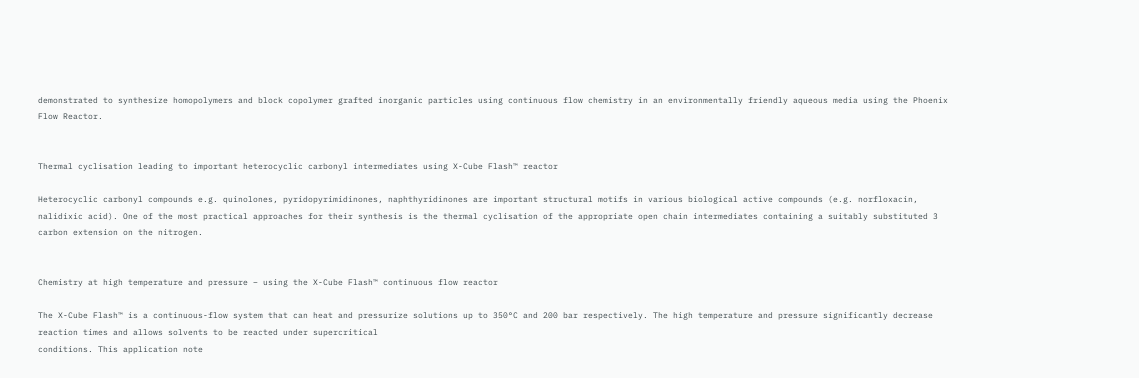demonstrated to synthesize homopolymers and block copolymer grafted inorganic particles using continuous flow chemistry in an environmentally friendly aqueous media using the Phoenix Flow Reactor.


Thermal cyclisation leading to important heterocyclic carbonyl intermediates using X-Cube Flash™ reactor

Heterocyclic carbonyl compounds e.g. quinolones, pyridopyrimidinones, naphthyridinones are important structural motifs in various biological active compounds (e.g. norfloxacin, nalidixic acid). One of the most practical approaches for their synthesis is the thermal cyclisation of the appropriate open chain intermediates containing a suitably substituted 3 carbon extension on the nitrogen.


Chemistry at high temperature and pressure – using the X-Cube Flash™ continuous flow reactor

The X-Cube Flash™ is a continuous-flow system that can heat and pressurize solutions up to 350°C and 200 bar respectively. The high temperature and pressure significantly decrease reaction times and allows solvents to be reacted under supercritical
conditions. This application note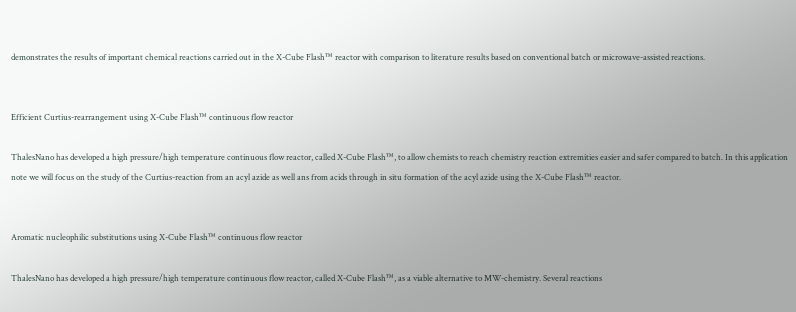demonstrates the results of important chemical reactions carried out in the X-Cube Flash™ reactor with comparison to literature results based on conventional batch or microwave-assisted reactions.


Efficient Curtius-rearrangement using X-Cube Flash™ continuous flow reactor

ThalesNano has developed a high pressure/high temperature continuous flow reactor, called X-Cube Flash™, to allow chemists to reach chemistry reaction extremities easier and safer compared to batch. In this application note we will focus on the study of the Curtius-reaction from an acyl azide as well ans from acids through in situ formation of the acyl azide using the X-Cube Flash™ reactor.


Aromatic nucleophilic substitutions using X-Cube Flash™ continuous flow reactor

ThalesNano has developed a high pressure/high temperature continuous flow reactor, called X-Cube Flash™, as a viable alternative to MW-chemistry. Several reactions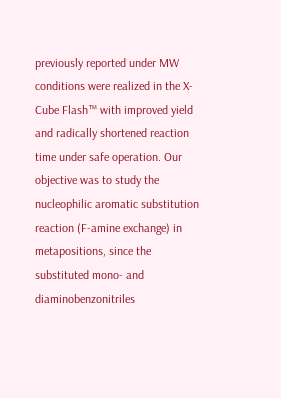previously reported under MW conditions were realized in the X-Cube Flash™ with improved yield and radically shortened reaction time under safe operation. Our objective was to study the nucleophilic aromatic substitution reaction (F-amine exchange) in metapositions, since the substituted mono- and diaminobenzonitriles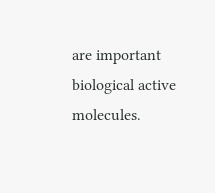are important biological active molecules.